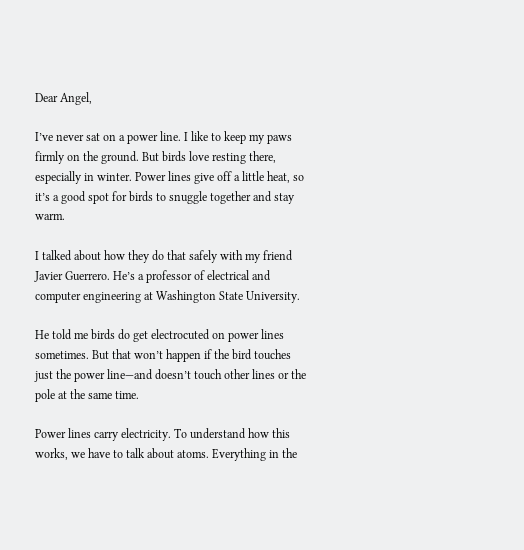Dear Angel,

I’ve never sat on a power line. I like to keep my paws firmly on the ground. But birds love resting there, especially in winter. Power lines give off a little heat, so it’s a good spot for birds to snuggle together and stay warm.

I talked about how they do that safely with my friend Javier Guerrero. He’s a professor of electrical and computer engineering at Washington State University.

He told me birds do get electrocuted on power lines sometimes. But that won’t happen if the bird touches just the power line—and doesn’t touch other lines or the pole at the same time.

Power lines carry electricity. To understand how this works, we have to talk about atoms. Everything in the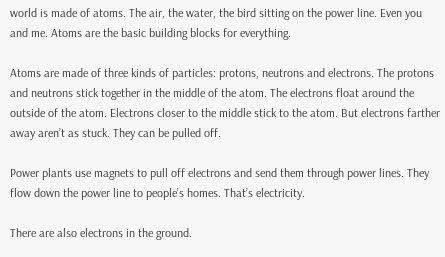world is made of atoms. The air, the water, the bird sitting on the power line. Even you and me. Atoms are the basic building blocks for everything.

Atoms are made of three kinds of particles: protons, neutrons and electrons. The protons and neutrons stick together in the middle of the atom. The electrons float around the outside of the atom. Electrons closer to the middle stick to the atom. But electrons farther away aren’t as stuck. They can be pulled off.

Power plants use magnets to pull off electrons and send them through power lines. They flow down the power line to people’s homes. That’s electricity.

There are also electrons in the ground.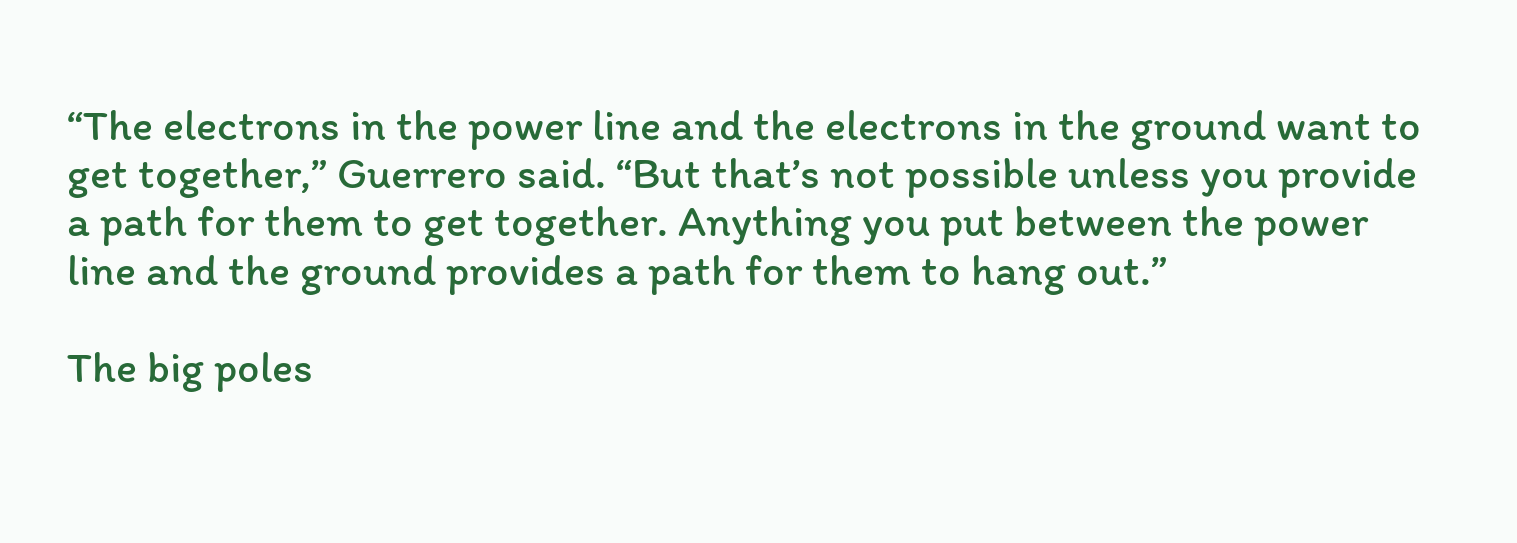“The electrons in the power line and the electrons in the ground want to get together,” Guerrero said. “But that’s not possible unless you provide a path for them to get together. Anything you put between the power line and the ground provides a path for them to hang out.”

The big poles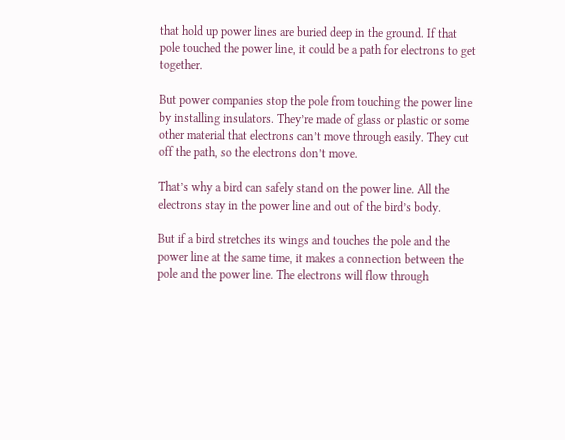that hold up power lines are buried deep in the ground. If that pole touched the power line, it could be a path for electrons to get together.

But power companies stop the pole from touching the power line by installing insulators. They’re made of glass or plastic or some other material that electrons can’t move through easily. They cut off the path, so the electrons don’t move.

That’s why a bird can safely stand on the power line. All the electrons stay in the power line and out of the bird’s body.

But if a bird stretches its wings and touches the pole and the power line at the same time, it makes a connection between the pole and the power line. The electrons will flow through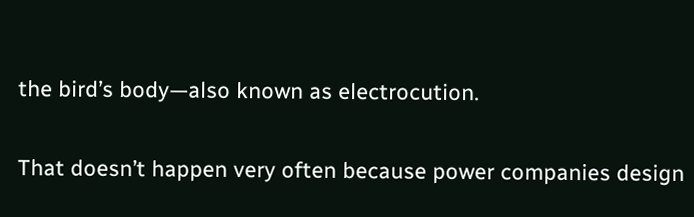the bird’s body—also known as electrocution.

That doesn’t happen very often because power companies design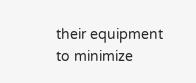their equipment to minimize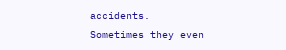accidents. Sometimes they even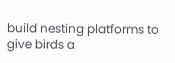build nesting platforms to give birds a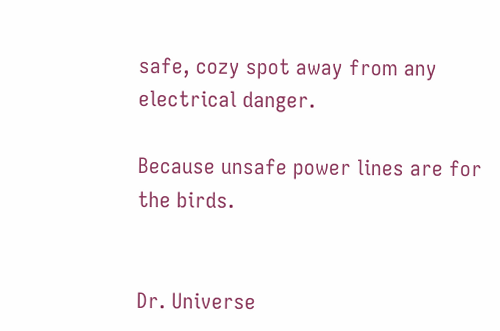safe, cozy spot away from any electrical danger.

Because unsafe power lines are for the birds.


Dr. Universe